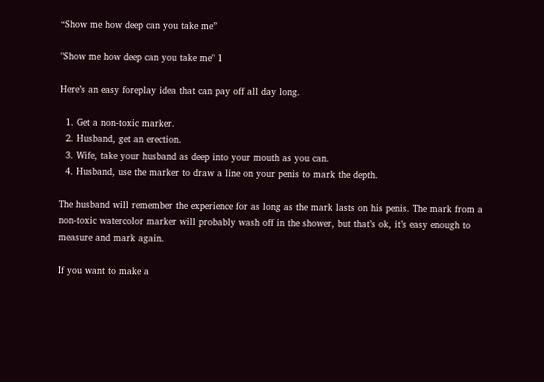“Show me how deep can you take me”

"Show me how deep can you take me" 1

Here’s an easy foreplay idea that can pay off all day long.

  1. Get a non-toxic marker.
  2. Husband, get an erection.
  3. Wife, take your husband as deep into your mouth as you can.
  4. Husband, use the marker to draw a line on your penis to mark the depth.

The husband will remember the experience for as long as the mark lasts on his penis. The mark from a non-toxic watercolor marker will probably wash off in the shower, but that’s ok, it’s easy enough to measure and mark again.

If you want to make a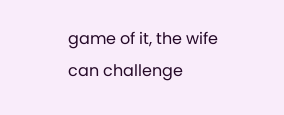game of it, the wife can challenge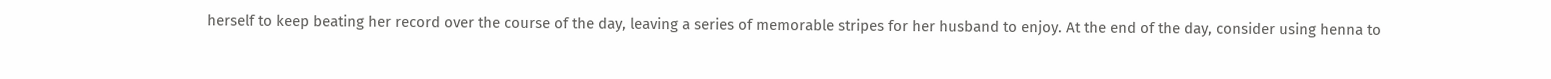herself to keep beating her record over the course of the day, leaving a series of memorable stripes for her husband to enjoy. At the end of the day, consider using henna to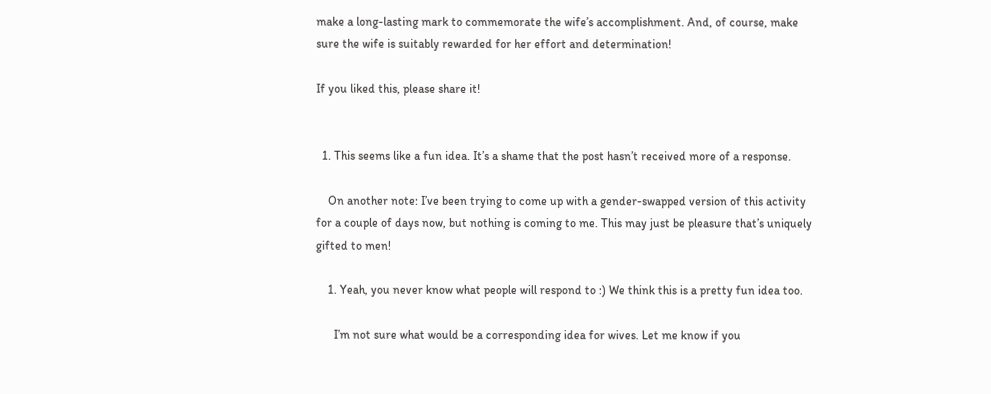make a long-lasting mark to commemorate the wife’s accomplishment. And, of course, make sure the wife is suitably rewarded for her effort and determination!

If you liked this, please share it!


  1. This seems like a fun idea. It’s a shame that the post hasn’t received more of a response.

    On another note: I’ve been trying to come up with a gender-swapped version of this activity for a couple of days now, but nothing is coming to me. This may just be pleasure that’s uniquely gifted to men!

    1. Yeah, you never know what people will respond to :) We think this is a pretty fun idea too.

      I’m not sure what would be a corresponding idea for wives. Let me know if you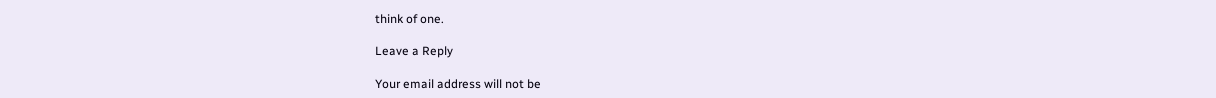think of one.

Leave a Reply

Your email address will not be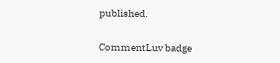published.

CommentLuv badge